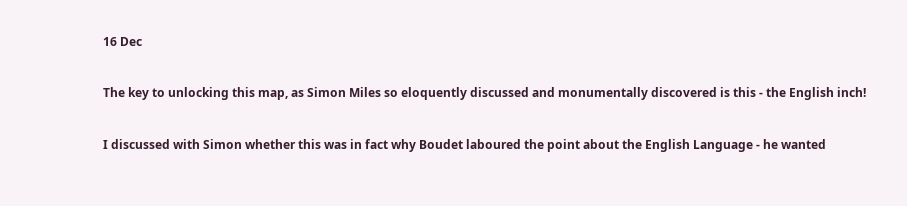16 Dec

The key to unlocking this map, as Simon Miles so eloquently discussed and monumentally discovered is this - the English inch!

I discussed with Simon whether this was in fact why Boudet laboured the point about the English Language - he wanted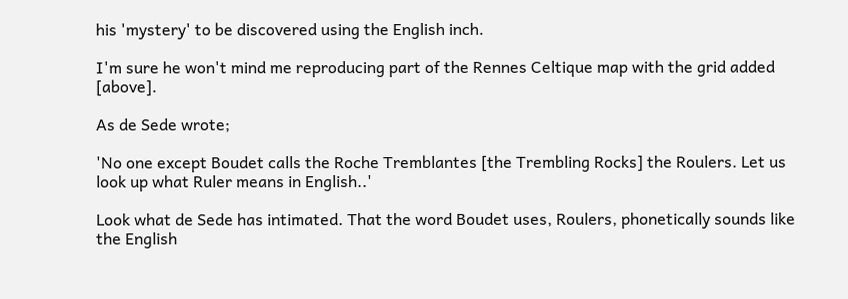his 'mystery' to be discovered using the English inch.

I'm sure he won't mind me reproducing part of the Rennes Celtique map with the grid added [above].

As de Sede wrote;

'No one except Boudet calls the Roche Tremblantes [the Trembling Rocks] the Roulers. Let us look up what Ruler means in English..'

Look what de Sede has intimated. That the word Boudet uses, Roulers, phonetically sounds like the English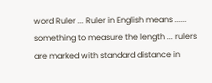word Ruler ... Ruler in English means ...... something to measure the length ... rulers are marked with standard distance in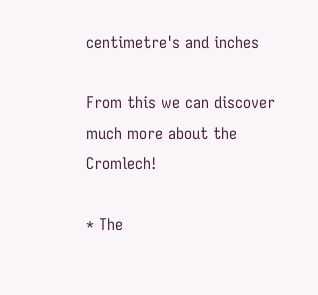centimetre's and inches

From this we can discover much more about the Cromlech!

* The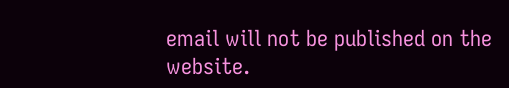email will not be published on the website.